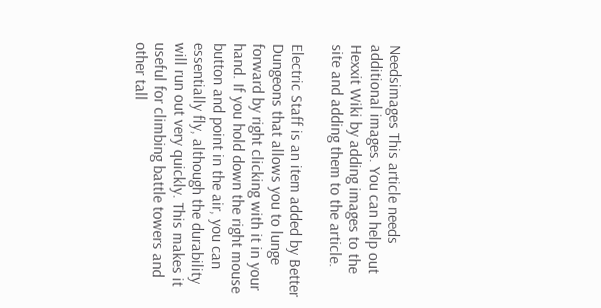Needsimages This article needs additional images. You can help out Hexxit Wiki by adding images to the site and adding them to the article.

Electric Staff is an item added by Better Dungeons that allows you to lunge forward by right clicking with it in your hand. If you hold down the right mouse button and point in the air, you can essentially fly, although the durability will run out very quickly. This makes it useful for climbing battle towers and other tall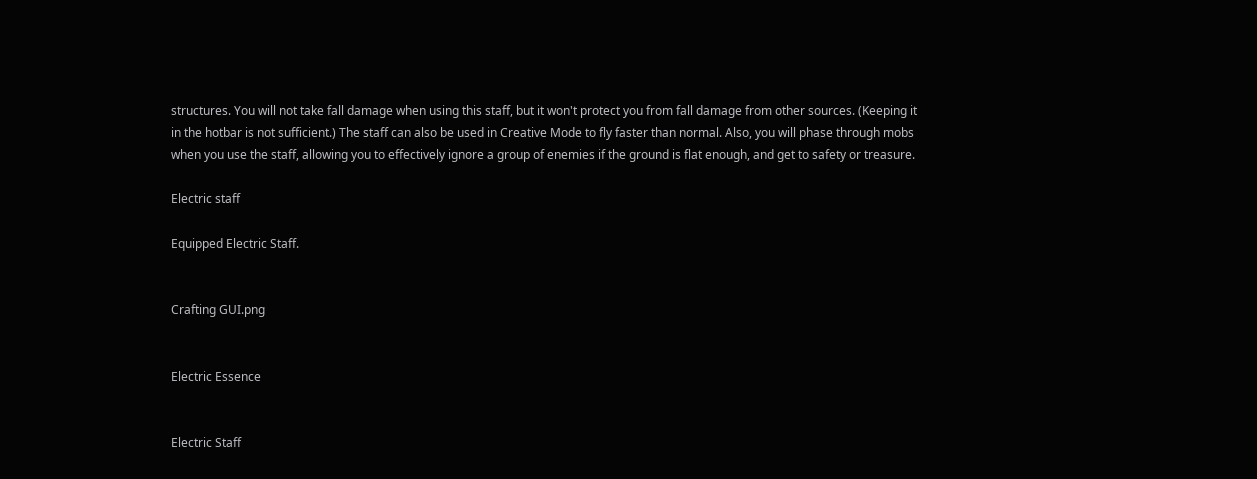structures. You will not take fall damage when using this staff, but it won't protect you from fall damage from other sources. (Keeping it in the hotbar is not sufficient.) The staff can also be used in Creative Mode to fly faster than normal. Also, you will phase through mobs when you use the staff, allowing you to effectively ignore a group of enemies if the ground is flat enough, and get to safety or treasure.

Electric staff

Equipped Electric Staff.


Crafting GUI.png


Electric Essence


Electric Staff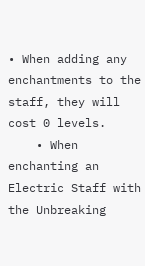• When adding any enchantments to the staff, they will cost 0 levels.
    • When enchanting an Electric Staff with the Unbreaking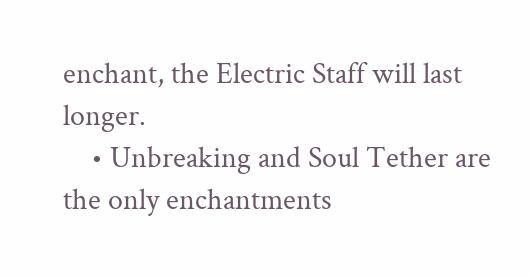enchant, the Electric Staff will last longer.
    • Unbreaking and Soul Tether are the only enchantments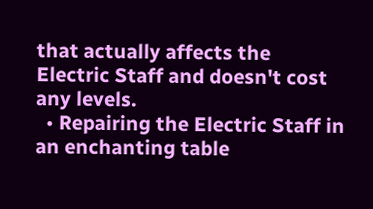that actually affects the Electric Staff and doesn't cost any levels.
  • Repairing the Electric Staff in an enchanting table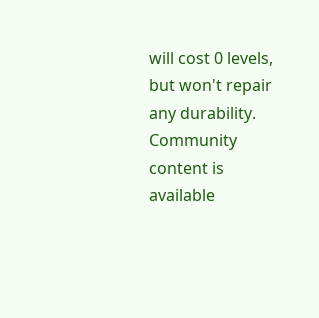will cost 0 levels, but won't repair any durability.
Community content is available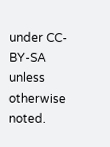under CC-BY-SA unless otherwise noted.